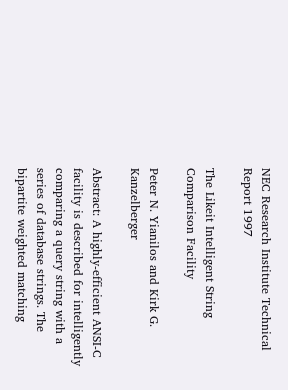NEC Research Institute Technical Report 1997

The Likeit Intelligent String Comparison Facility

Peter N. Yianilos and Kirk G. Kanzelberger

Abstract: A highly-efficient ANSI-C facility is described for intelligently comparing a query string with a series of database strings. The bipartite weighted matching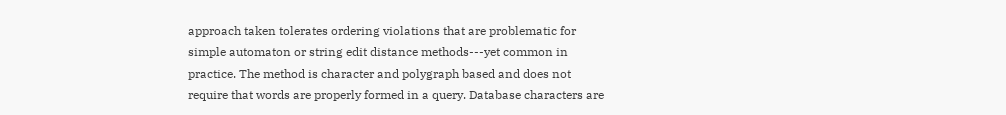approach taken tolerates ordering violations that are problematic for simple automaton or string edit distance methods---yet common in practice. The method is character and polygraph based and does not require that words are properly formed in a query. Database characters are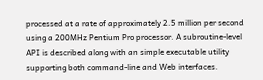processed at a rate of approximately 2.5 million per second using a 200MHz Pentium Pro processor. A subroutine-level API is described along with an simple executable utility supporting both command-line and Web interfaces.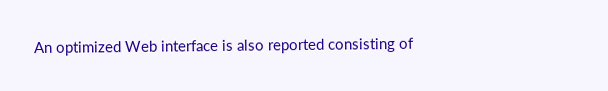An optimized Web interface is also reported consisting of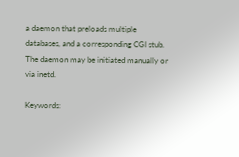a daemon that preloads multiple databases, and a corresponding CGI stub. The daemon may be initiated manually or via inetd.

Keywords: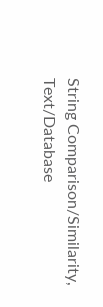String Comparison/Similarity, Text/Database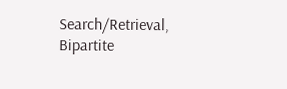Search/Retrieval, Bipartite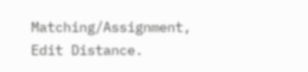Matching/Assignment, Edit Distance.